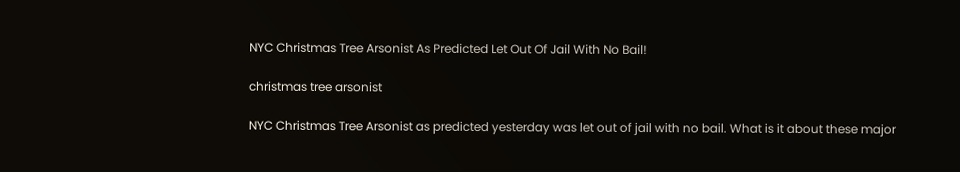NYC Christmas Tree Arsonist As Predicted Let Out Of Jail With No Bail!

christmas tree arsonist

NYC Christmas Tree Arsonist as predicted yesterday was let out of jail with no bail. What is it about these major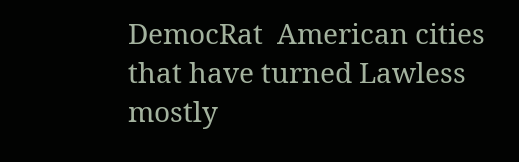DemocRat  American cities that have turned Lawless mostly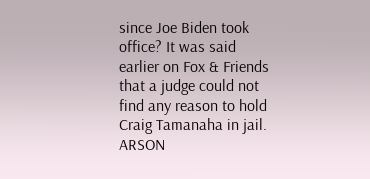since Joe Biden took office? It was said earlier on Fox & Friends that a judge could not find any reason to hold Craig Tamanaha in jail. ARSON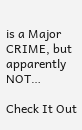is a Major CRIME, but apparently NOT…

Check It Out